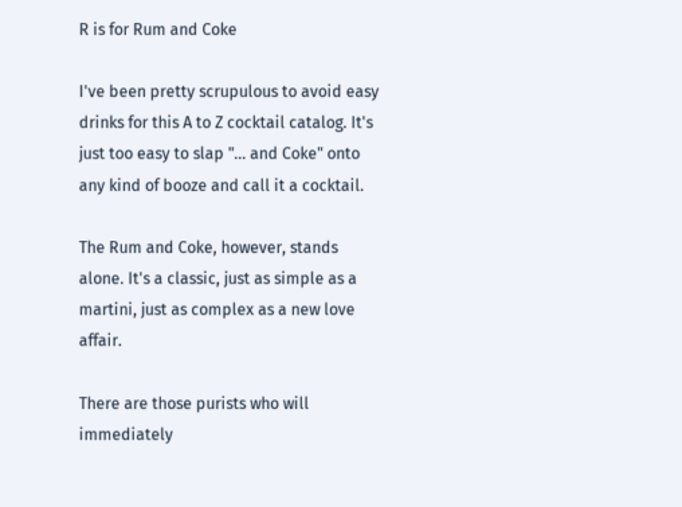R is for Rum and Coke

I've been pretty scrupulous to avoid easy drinks for this A to Z cocktail catalog. It's just too easy to slap "... and Coke" onto any kind of booze and call it a cocktail.

The Rum and Coke, however, stands alone. It's a classic, just as simple as a martini, just as complex as a new love affair.

There are those purists who will immediately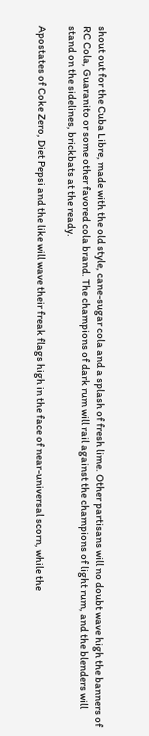shout out for the Cuba Libre, made with the old style, cane-sugar cola and a splash of fresh lime. Other partisans will no doubt wave high the banners of RC Cola, Guaranito or some other favored cola brand. The champions of dark rum will rail against the champions of light rum, and the blenders will stand on the sidelines, brickbats at the ready.

Apostates of Coke Zero, Diet Pepsi and the like will wave their freak flags high in the face of near-universal scorn, while the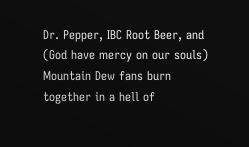Dr. Pepper, IBC Root Beer, and (God have mercy on our souls) Mountain Dew fans burn together in a hell of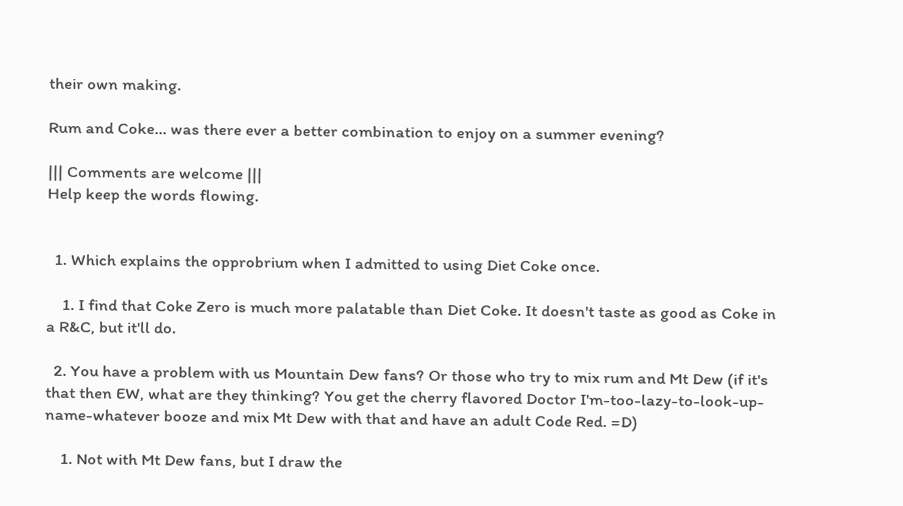their own making.

Rum and Coke... was there ever a better combination to enjoy on a summer evening?

||| Comments are welcome |||
Help keep the words flowing.


  1. Which explains the opprobrium when I admitted to using Diet Coke once.

    1. I find that Coke Zero is much more palatable than Diet Coke. It doesn't taste as good as Coke in a R&C, but it'll do.

  2. You have a problem with us Mountain Dew fans? Or those who try to mix rum and Mt Dew (if it's that then EW, what are they thinking? You get the cherry flavored Doctor I'm-too-lazy-to-look-up-name-whatever booze and mix Mt Dew with that and have an adult Code Red. =D)

    1. Not with Mt Dew fans, but I draw the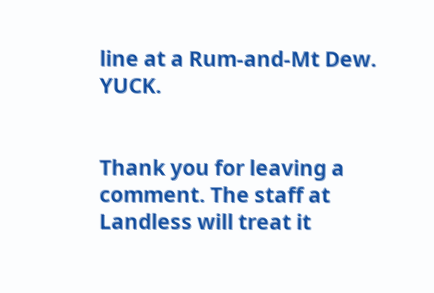line at a Rum-and-Mt Dew. YUCK.


Thank you for leaving a comment. The staff at Landless will treat it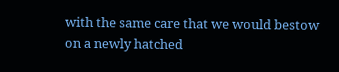with the same care that we would bestow on a newly hatched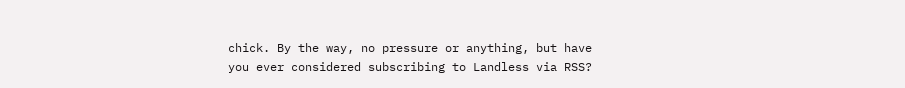chick. By the way, no pressure or anything, but have you ever considered subscribing to Landless via RSS?